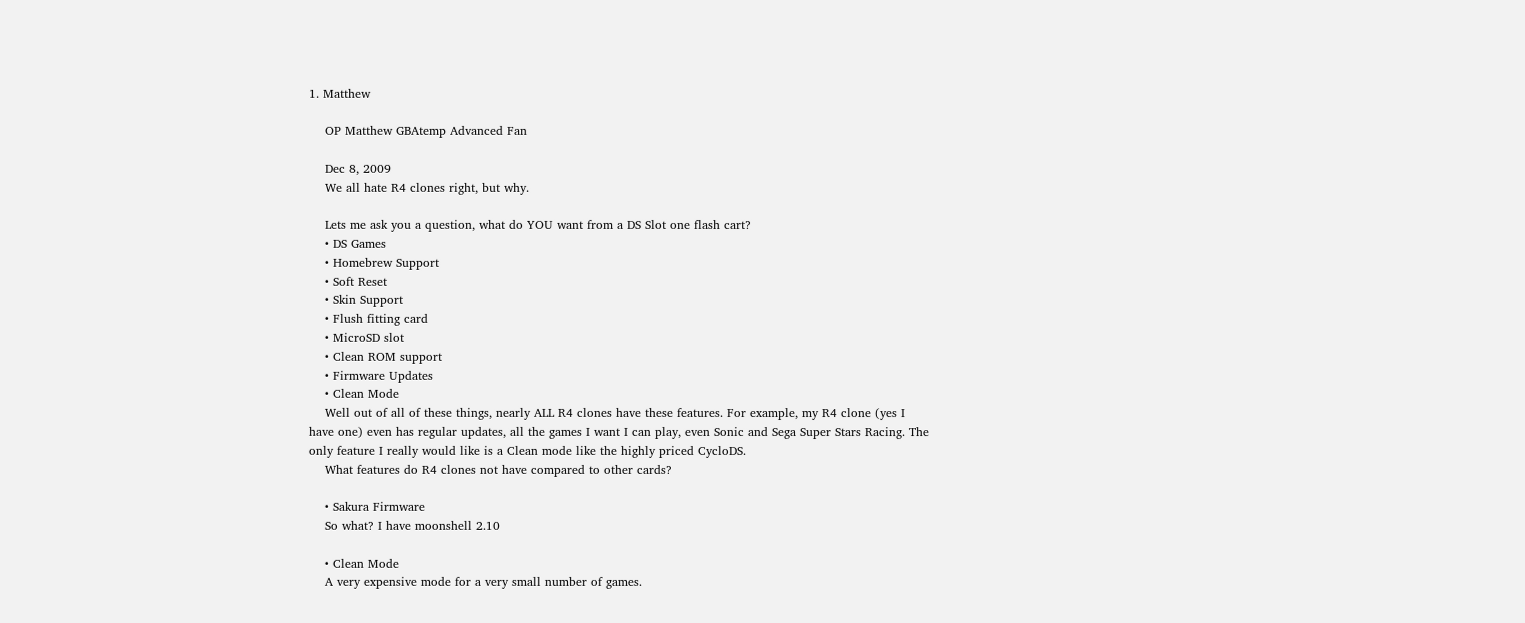1. Matthew

    OP Matthew GBAtemp Advanced Fan

    Dec 8, 2009
    We all hate R4 clones right, but why.

    Lets me ask you a question, what do YOU want from a DS Slot one flash cart?
    • DS Games
    • Homebrew Support
    • Soft Reset
    • Skin Support
    • Flush fitting card
    • MicroSD slot
    • Clean ROM support
    • Firmware Updates
    • Clean Mode
    Well out of all of these things, nearly ALL R4 clones have these features. For example, my R4 clone (yes I have one) even has regular updates, all the games I want I can play, even Sonic and Sega Super Stars Racing. The only feature I really would like is a Clean mode like the highly priced CycloDS.
    What features do R4 clones not have compared to other cards?

    • Sakura Firmware
    So what? I have moonshell 2.10

    • Clean Mode
    A very expensive mode for a very small number of games.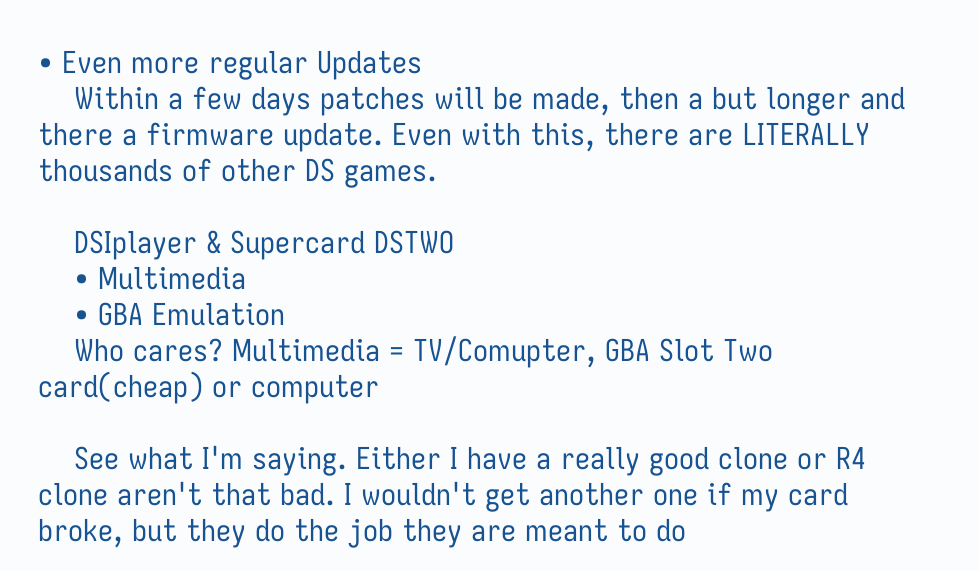• Even more regular Updates
    Within a few days patches will be made, then a but longer and there a firmware update. Even with this, there are LITERALLY thousands of other DS games.

    DSIplayer & Supercard DSTWO
    • Multimedia
    • GBA Emulation
    Who cares? Multimedia = TV/Comupter, GBA Slot Two card(cheap) or computer

    See what I'm saying. Either I have a really good clone or R4 clone aren't that bad. I wouldn't get another one if my card broke, but they do the job they are meant to do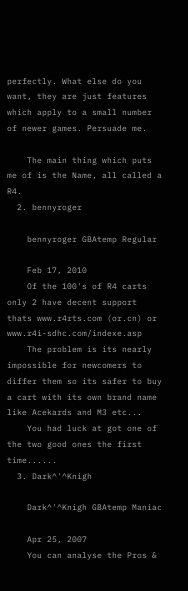perfectly. What else do you want, they are just features which apply to a small number of newer games. Persuade me.

    The main thing which puts me of is the Name, all called a R4.
  2. bennyroger

    bennyroger GBAtemp Regular

    Feb 17, 2010
    Of the 100's of R4 carts only 2 have decent support thats www.r4rts.com (or.cn) or www.r4i-sdhc.com/indexe.asp
    The problem is its nearly impossible for newcomers to differ them so its safer to buy a cart with its own brand name like Acekards and M3 etc...
    You had luck at got one of the two good ones the first time......
  3. Dark^'^Knigh

    Dark^'^Knigh GBAtemp Maniac

    Apr 25, 2007
    You can analyse the Pros &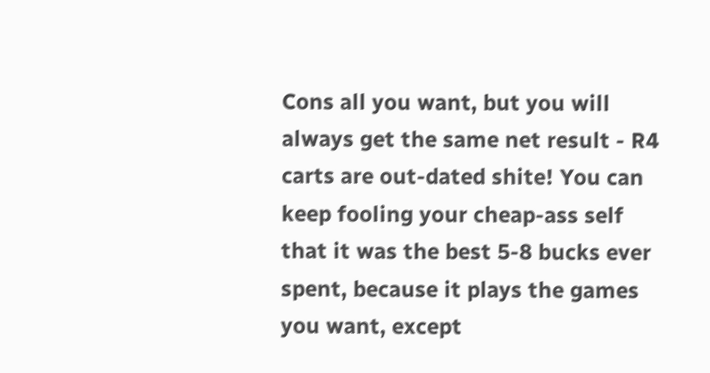Cons all you want, but you will always get the same net result - R4 carts are out-dated shite! You can keep fooling your cheap-ass self that it was the best 5-8 bucks ever spent, because it plays the games you want, except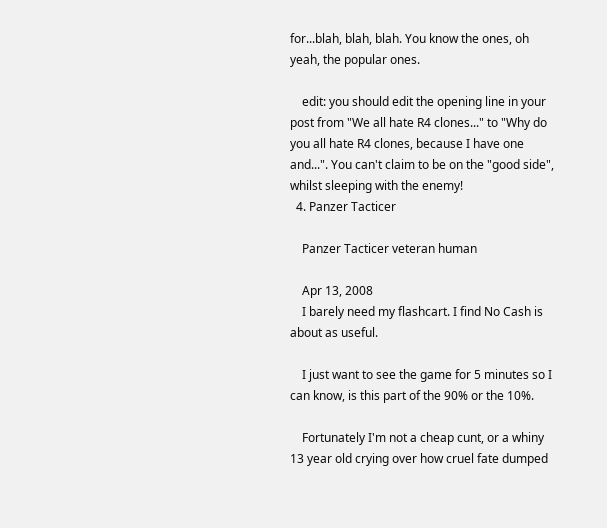for...blah, blah, blah. You know the ones, oh yeah, the popular ones.

    edit: you should edit the opening line in your post from "We all hate R4 clones..." to "Why do you all hate R4 clones, because I have one and...". You can't claim to be on the "good side", whilst sleeping with the enemy!
  4. Panzer Tacticer

    Panzer Tacticer veteran human

    Apr 13, 2008
    I barely need my flashcart. I find No Cash is about as useful.

    I just want to see the game for 5 minutes so I can know, is this part of the 90% or the 10%.

    Fortunately I'm not a cheap cunt, or a whiny 13 year old crying over how cruel fate dumped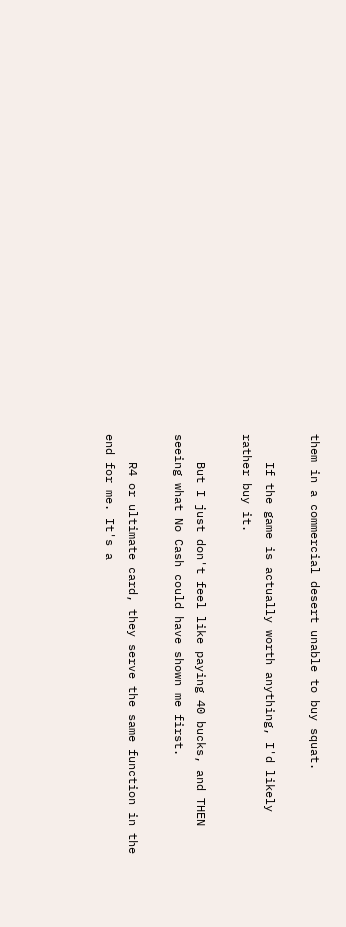them in a commercial desert unable to buy squat.

    If the game is actually worth anything, I'd likely rather buy it.

    But I just don't feel like paying 40 bucks, and THEN seeing what No Cash could have shown me first.

    R4 or ultimate card, they serve the same function in the end for me. It's a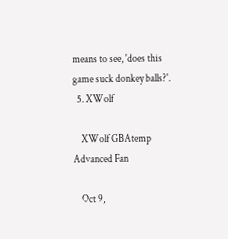means to see, 'does this game suck donkey balls?'.
  5. XWolf

    XWolf GBAtemp Advanced Fan

    Oct 9,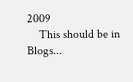2009
    This should be in Blogs...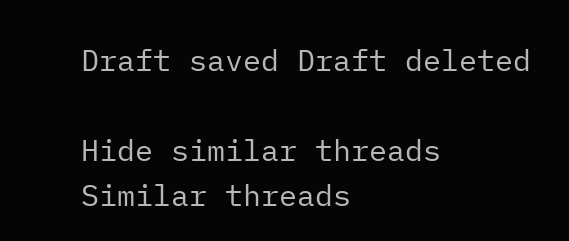Draft saved Draft deleted

Hide similar threads Similar threads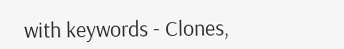with keywords - Clones,